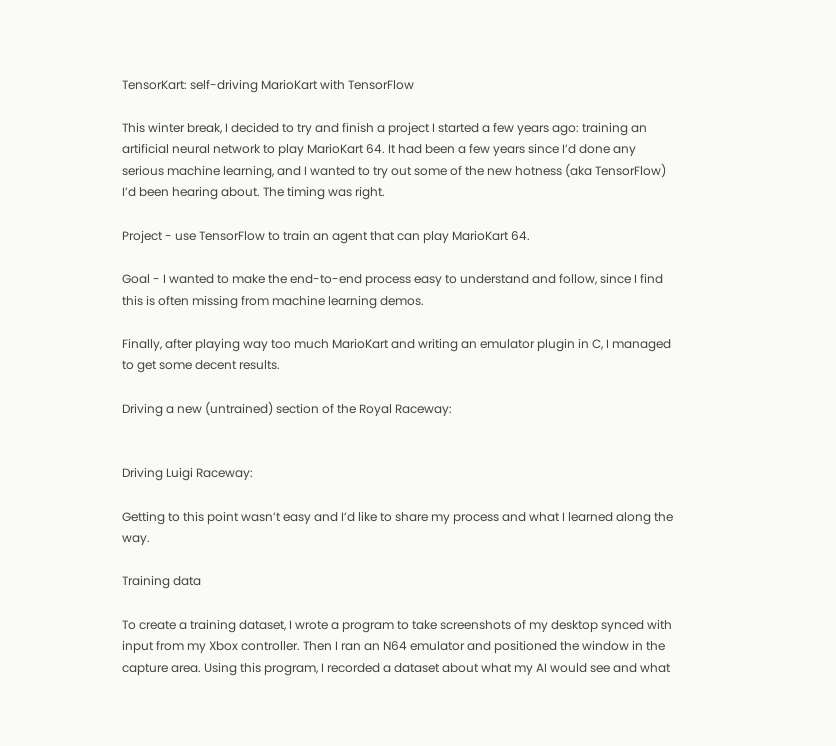TensorKart: self-driving MarioKart with TensorFlow

This winter break, I decided to try and finish a project I started a few years ago: training an artificial neural network to play MarioKart 64. It had been a few years since I’d done any serious machine learning, and I wanted to try out some of the new hotness (aka TensorFlow) I’d been hearing about. The timing was right.

Project - use TensorFlow to train an agent that can play MarioKart 64.

Goal - I wanted to make the end-to-end process easy to understand and follow, since I find this is often missing from machine learning demos.

Finally, after playing way too much MarioKart and writing an emulator plugin in C, I managed to get some decent results.

Driving a new (untrained) section of the Royal Raceway:


Driving Luigi Raceway:

Getting to this point wasn’t easy and I’d like to share my process and what I learned along the way.

Training data

To create a training dataset, I wrote a program to take screenshots of my desktop synced with input from my Xbox controller. Then I ran an N64 emulator and positioned the window in the capture area. Using this program, I recorded a dataset about what my AI would see and what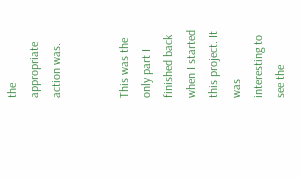the appropriate action was.


This was the only part I finished back when I started this project. It was interesting to see the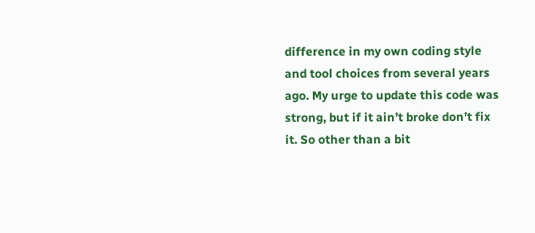difference in my own coding style and tool choices from several years ago. My urge to update this code was strong, but if it ain’t broke don’t fix it. So other than a bit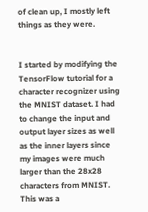of clean up, I mostly left things as they were.


I started by modifying the TensorFlow tutorial for a character recognizer using the MNIST dataset. I had to change the input and output layer sizes as well as the inner layers since my images were much larger than the 28x28 characters from MNIST. This was a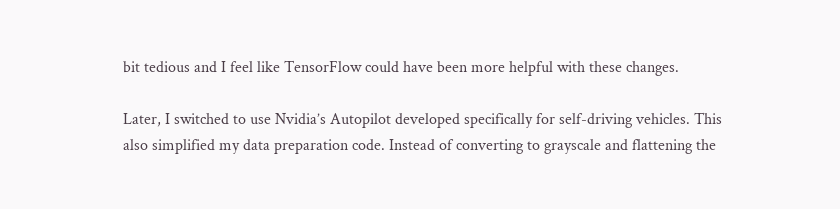bit tedious and I feel like TensorFlow could have been more helpful with these changes.

Later, I switched to use Nvidia’s Autopilot developed specifically for self-driving vehicles. This also simplified my data preparation code. Instead of converting to grayscale and flattening the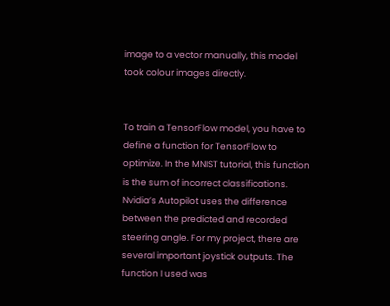image to a vector manually, this model took colour images directly.


To train a TensorFlow model, you have to define a function for TensorFlow to optimize. In the MNIST tutorial, this function is the sum of incorrect classifications. Nvidia’s Autopilot uses the difference between the predicted and recorded steering angle. For my project, there are several important joystick outputs. The function I used was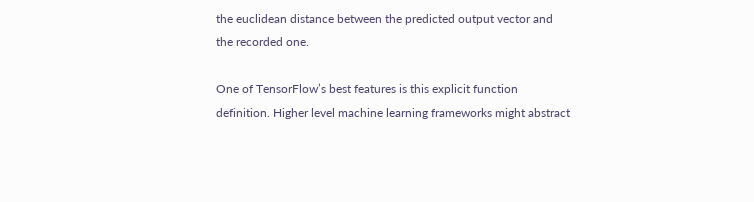the euclidean distance between the predicted output vector and the recorded one.

One of TensorFlow’s best features is this explicit function definition. Higher level machine learning frameworks might abstract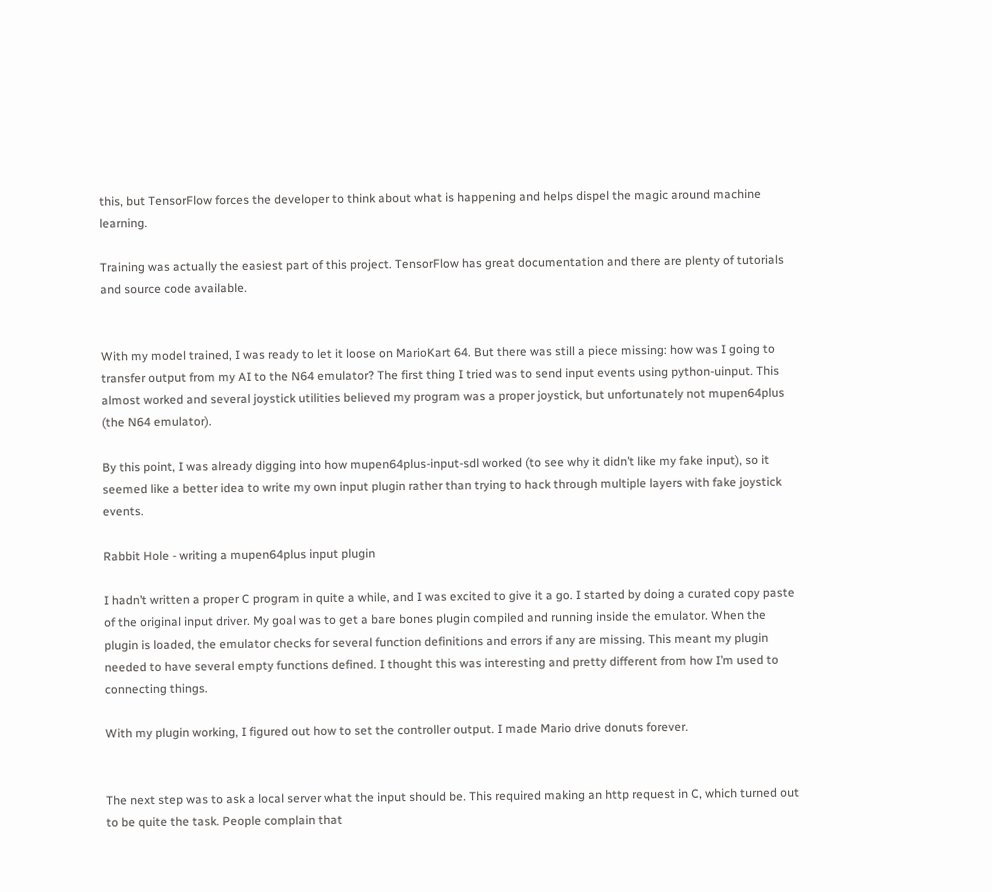this, but TensorFlow forces the developer to think about what is happening and helps dispel the magic around machine learning.

Training was actually the easiest part of this project. TensorFlow has great documentation and there are plenty of tutorials and source code available.


With my model trained, I was ready to let it loose on MarioKart 64. But there was still a piece missing: how was I going to transfer output from my AI to the N64 emulator? The first thing I tried was to send input events using python-uinput. This almost worked and several joystick utilities believed my program was a proper joystick, but unfortunately not mupen64plus (the N64 emulator).

By this point, I was already digging into how mupen64plus-input-sdl worked (to see why it didn’t like my fake input), so it seemed like a better idea to write my own input plugin rather than trying to hack through multiple layers with fake joystick events.

Rabbit Hole - writing a mupen64plus input plugin

I hadn’t written a proper C program in quite a while, and I was excited to give it a go. I started by doing a curated copy paste of the original input driver. My goal was to get a bare bones plugin compiled and running inside the emulator. When the plugin is loaded, the emulator checks for several function definitions and errors if any are missing. This meant my plugin needed to have several empty functions defined. I thought this was interesting and pretty different from how I’m used to connecting things.

With my plugin working, I figured out how to set the controller output. I made Mario drive donuts forever.


The next step was to ask a local server what the input should be. This required making an http request in C, which turned out to be quite the task. People complain that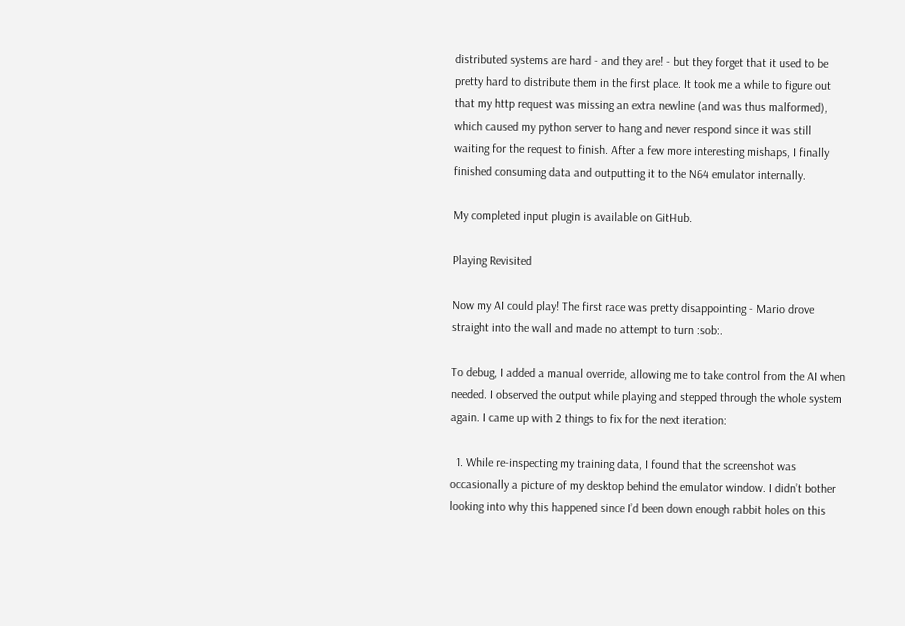distributed systems are hard - and they are! - but they forget that it used to be pretty hard to distribute them in the first place. It took me a while to figure out that my http request was missing an extra newline (and was thus malformed), which caused my python server to hang and never respond since it was still waiting for the request to finish. After a few more interesting mishaps, I finally finished consuming data and outputting it to the N64 emulator internally.

My completed input plugin is available on GitHub.

Playing Revisited

Now my AI could play! The first race was pretty disappointing - Mario drove straight into the wall and made no attempt to turn :sob:.

To debug, I added a manual override, allowing me to take control from the AI when needed. I observed the output while playing and stepped through the whole system again. I came up with 2 things to fix for the next iteration:

  1. While re-inspecting my training data, I found that the screenshot was occasionally a picture of my desktop behind the emulator window. I didn’t bother looking into why this happened since I’d been down enough rabbit holes on this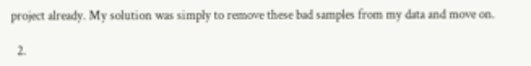project already. My solution was simply to remove these bad samples from my data and move on.

  2.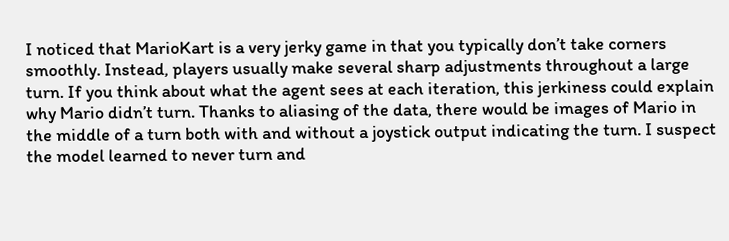I noticed that MarioKart is a very jerky game in that you typically don’t take corners smoothly. Instead, players usually make several sharp adjustments throughout a large turn. If you think about what the agent sees at each iteration, this jerkiness could explain why Mario didn’t turn. Thanks to aliasing of the data, there would be images of Mario in the middle of a turn both with and without a joystick output indicating the turn. I suspect the model learned to never turn and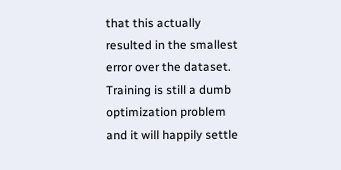that this actually resulted in the smallest error over the dataset. Training is still a dumb optimization problem and it will happily settle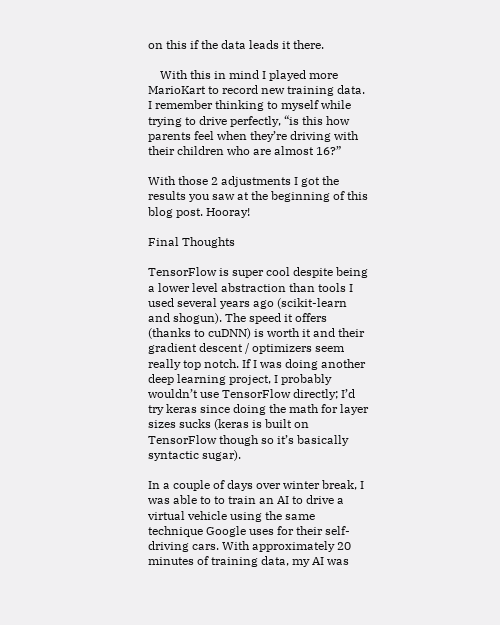on this if the data leads it there.

    With this in mind I played more MarioKart to record new training data. I remember thinking to myself while trying to drive perfectly, “is this how parents feel when they’re driving with their children who are almost 16?”

With those 2 adjustments I got the results you saw at the beginning of this blog post. Hooray!

Final Thoughts

TensorFlow is super cool despite being a lower level abstraction than tools I used several years ago (scikit-learn and shogun). The speed it offers (thanks to cuDNN) is worth it and their gradient descent / optimizers seem really top notch. If I was doing another deep learning project, I probably wouldn’t use TensorFlow directly; I’d try keras since doing the math for layer sizes sucks (keras is built on TensorFlow though so it’s basically syntactic sugar).

In a couple of days over winter break, I was able to to train an AI to drive a virtual vehicle using the same technique Google uses for their self-driving cars. With approximately 20 minutes of training data, my AI was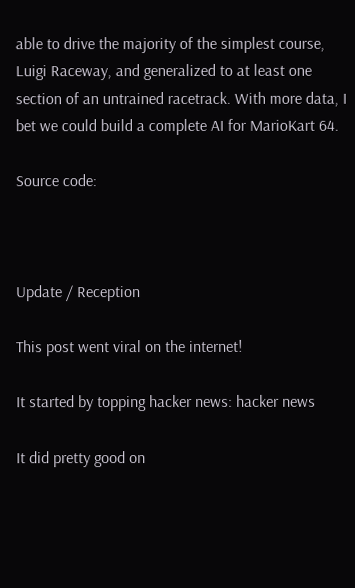able to drive the majority of the simplest course, Luigi Raceway, and generalized to at least one section of an untrained racetrack. With more data, I bet we could build a complete AI for MarioKart 64.

Source code:



Update / Reception

This post went viral on the internet!

It started by topping hacker news: hacker news

It did pretty good on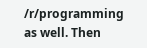/r/programming as well. Then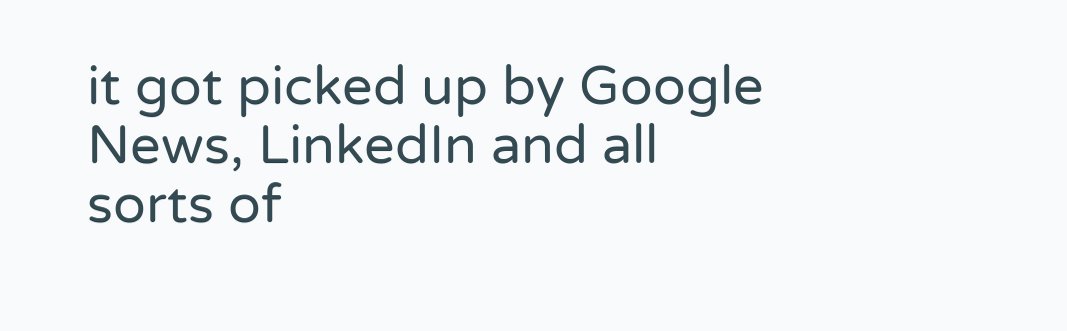it got picked up by Google News, LinkedIn and all sorts of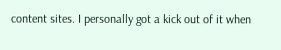content sites. I personally got a kick out of it when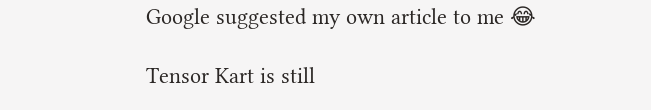Google suggested my own article to me 😂

Tensor Kart is still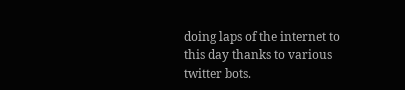doing laps of the internet to this day thanks to various twitter bots.